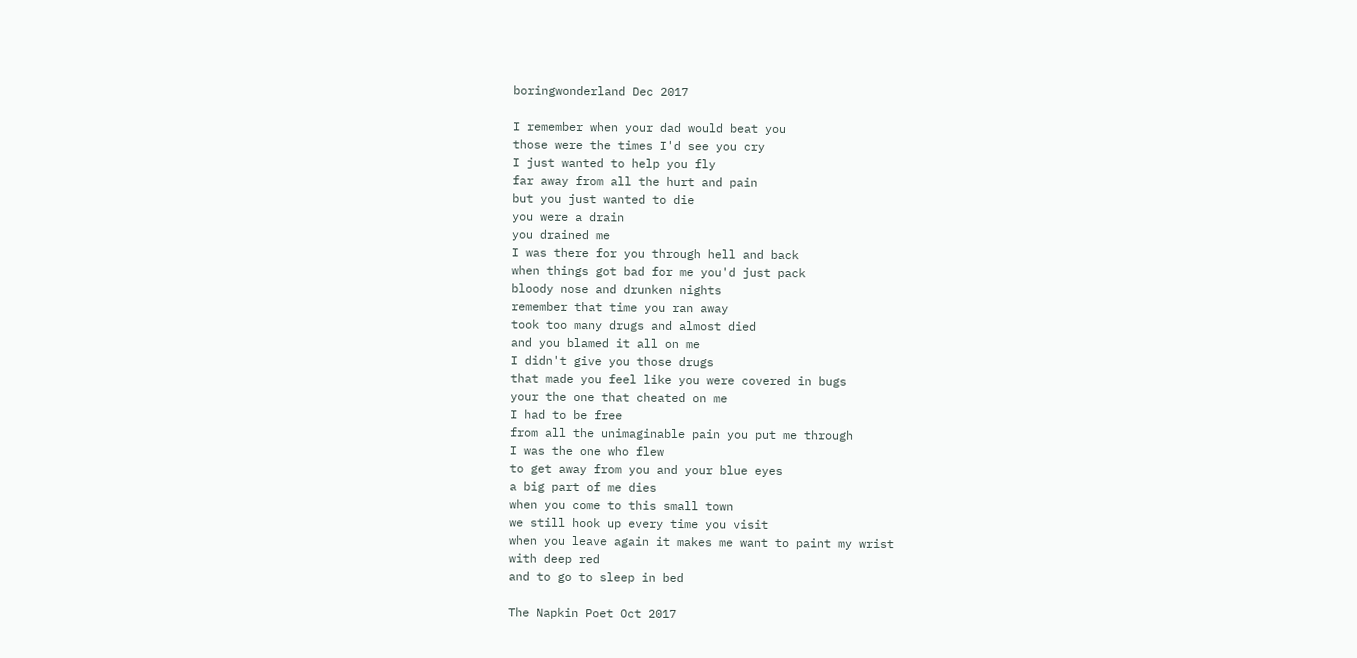boringwonderland Dec 2017

I remember when your dad would beat you
those were the times I'd see you cry
I just wanted to help you fly
far away from all the hurt and pain
but you just wanted to die
you were a drain
you drained me
I was there for you through hell and back
when things got bad for me you'd just pack
bloody nose and drunken nights
remember that time you ran away
took too many drugs and almost died
and you blamed it all on me
I didn't give you those drugs
that made you feel like you were covered in bugs
your the one that cheated on me
I had to be free
from all the unimaginable pain you put me through
I was the one who flew
to get away from you and your blue eyes
a big part of me dies
when you come to this small town
we still hook up every time you visit
when you leave again it makes me want to paint my wrist
with deep red
and to go to sleep in bed

The Napkin Poet Oct 2017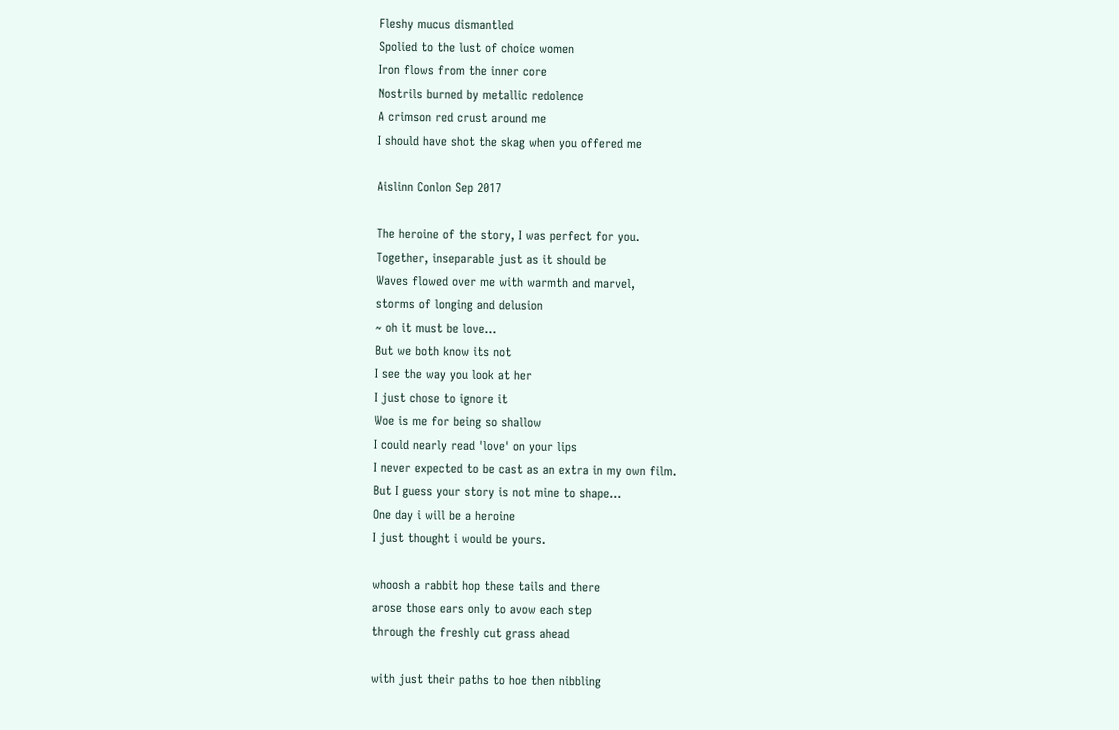Fleshy mucus dismantled
Spolied to the lust of choice women
Iron flows from the inner core
Nostrils burned by metallic redolence
A crimson red crust around me
I should have shot the skag when you offered me

Aislinn Conlon Sep 2017

The heroine of the story, I was perfect for you.
Together, inseparable just as it should be
Waves flowed over me with warmth and marvel,
storms of longing and delusion
~ oh it must be love...
But we both know its not
I see the way you look at her
I just chose to ignore it
Woe is me for being so shallow
I could nearly read 'love' on your lips
I never expected to be cast as an extra in my own film.
But I guess your story is not mine to shape...
One day i will be a heroine
I just thought i would be yours.

whoosh a rabbit hop these tails and there
arose those ears only to avow each step
through the freshly cut grass ahead

with just their paths to hoe then nibbling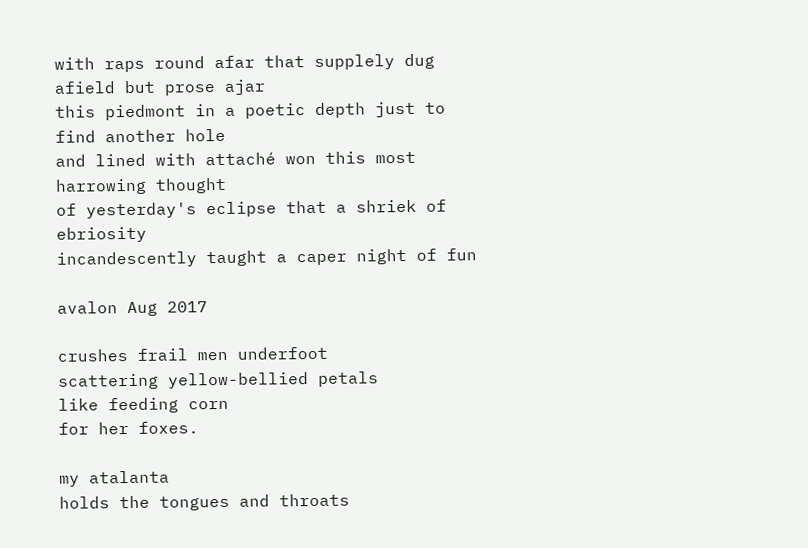with raps round afar that supplely dug afield but prose ajar
this piedmont in a poetic depth just to find another hole
and lined with attaché won this most harrowing thought
of yesterday's eclipse that a shriek of ebriosity
incandescently taught a caper night of fun

avalon Aug 2017

crushes frail men underfoot
scattering yellow-bellied petals
like feeding corn
for her foxes.

my atalanta
holds the tongues and throats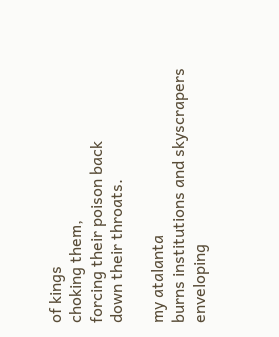of kings
choking them,
forcing their poison back
down their throats.

my atalanta
burns institutions and skyscrapers
enveloping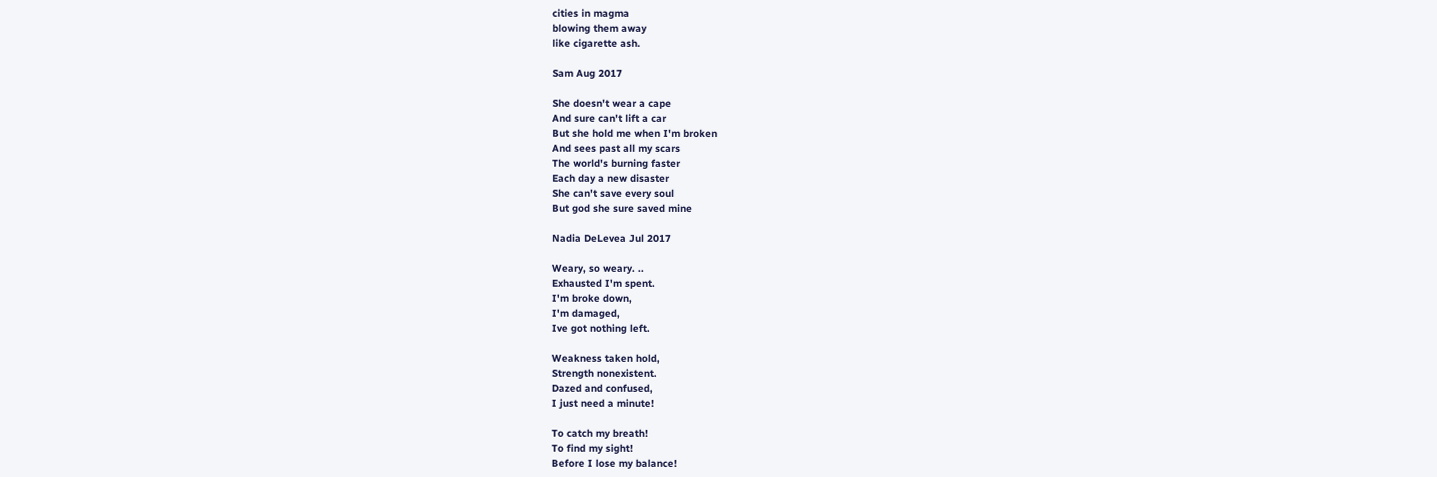cities in magma
blowing them away
like cigarette ash.

Sam Aug 2017

She doesn't wear a cape
And sure can't lift a car
But she hold me when I'm broken
And sees past all my scars
The world's burning faster
Each day a new disaster
She can't save every soul
But god she sure saved mine

Nadia DeLevea Jul 2017

Weary, so weary. ..
Exhausted I'm spent.
I'm broke down,
I'm damaged,
Ive got nothing left.

Weakness taken hold,
Strength nonexistent.
Dazed and confused,
I just need a minute!

To catch my breath!
To find my sight!
Before I lose my balance!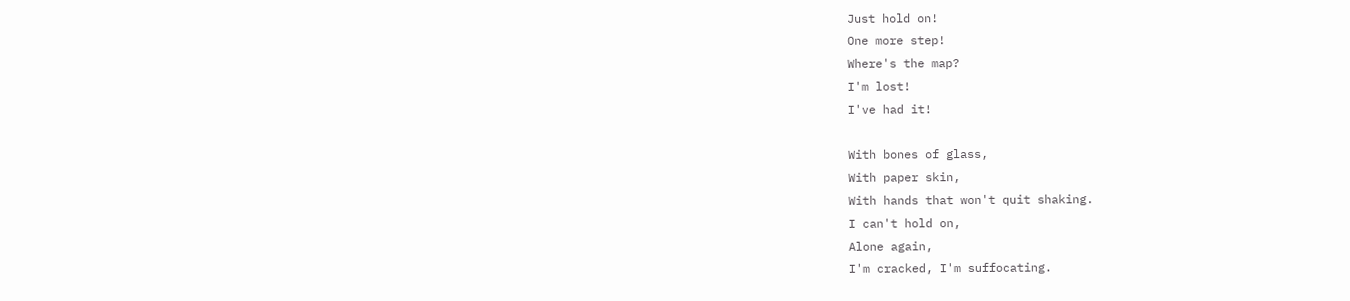Just hold on!
One more step!
Where's the map?
I'm lost!
I've had it!

With bones of glass,
With paper skin,
With hands that won't quit shaking.
I can't hold on,
Alone again,
I'm cracked, I'm suffocating.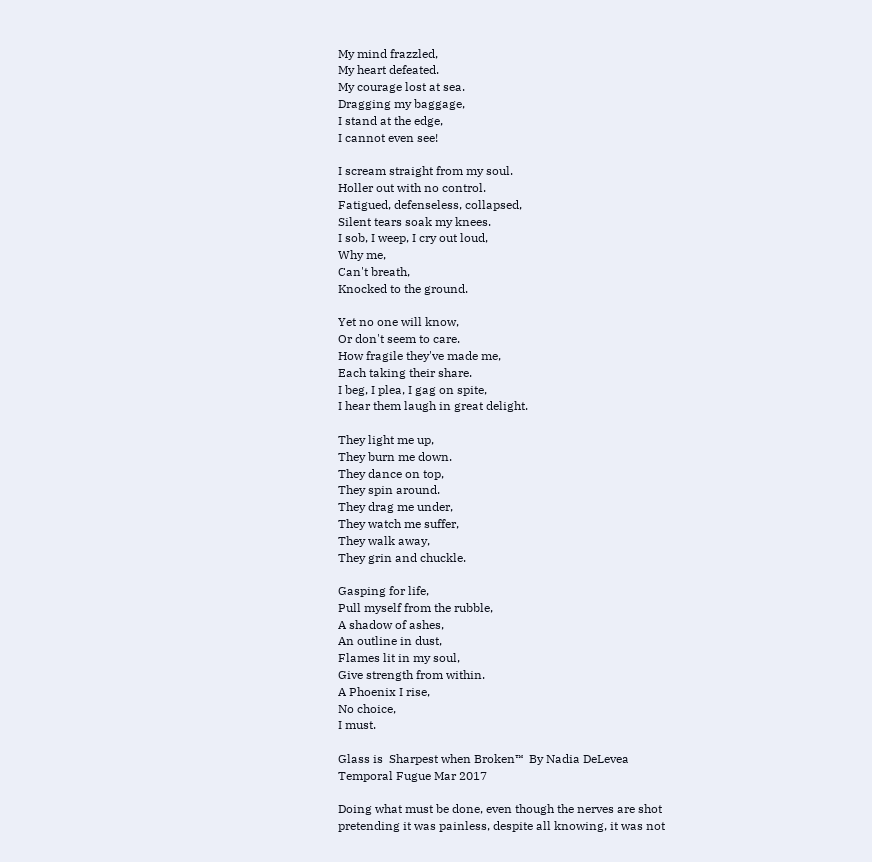My mind frazzled,
My heart defeated.
My courage lost at sea.
Dragging my baggage,
I stand at the edge,
I cannot even see!

I scream straight from my soul.
Holler out with no control.
Fatigued, defenseless, collapsed,
Silent tears soak my knees.
I sob, I weep, I cry out loud,
Why me,
Can't breath,
Knocked to the ground.

Yet no one will know,
Or don't seem to care.
How fragile they've made me,
Each taking their share.
I beg, I plea, I gag on spite,
I hear them laugh in great delight.

They light me up,
They burn me down.
They dance on top,
They spin around.
They drag me under,
They watch me suffer,
They walk away,
They grin and chuckle.

Gasping for life,
Pull myself from the rubble,
A shadow of ashes,
An outline in dust,
Flames lit in my soul,
Give strength from within.
A Phoenix I rise,
No choice,
I must.

Glass is  Sharpest when Broken™  By Nadia DeLevea
Temporal Fugue Mar 2017

Doing what must be done, even though the nerves are shot
pretending it was painless, despite all knowing, it was not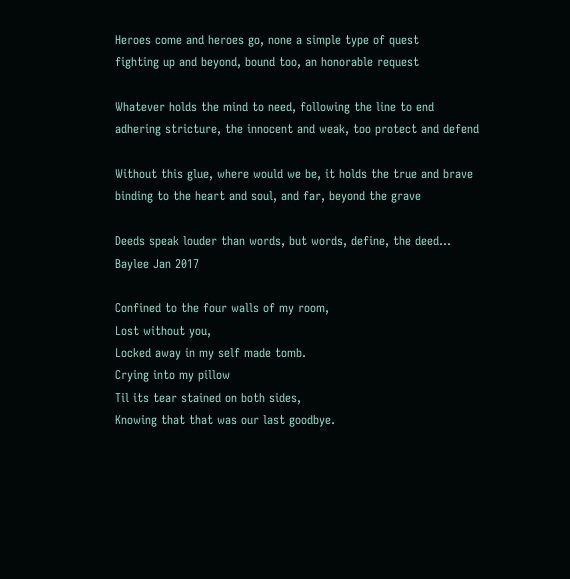Heroes come and heroes go, none a simple type of quest
fighting up and beyond, bound too, an honorable request

Whatever holds the mind to need, following the line to end
adhering stricture, the innocent and weak, too protect and defend

Without this glue, where would we be, it holds the true and brave
binding to the heart and soul, and far, beyond the grave

Deeds speak louder than words, but words, define, the deed...
Baylee Jan 2017

Confined to the four walls of my room,
Lost without you,
Locked away in my self made tomb.
Crying into my pillow
Til its tear stained on both sides,
Knowing that that was our last goodbye.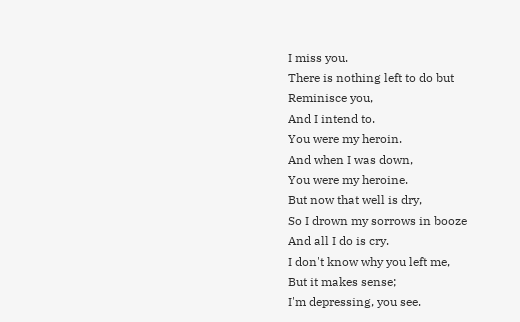I miss you.
There is nothing left to do but
Reminisce you,
And I intend to.
You were my heroin.
And when I was down,
You were my heroine.
But now that well is dry,
So I drown my sorrows in booze
And all I do is cry.
I don't know why you left me,
But it makes sense;
I'm depressing, you see.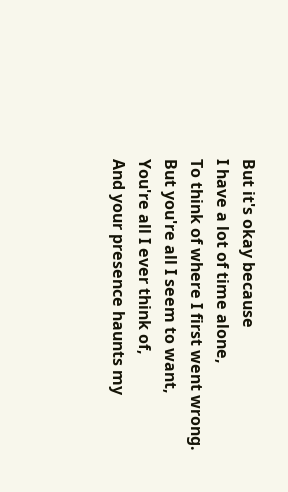But it's okay because
I have a lot of time alone,
To think of where I first went wrong.
But you're all I seem to want,
You're all I ever think of,
And your presence haunts my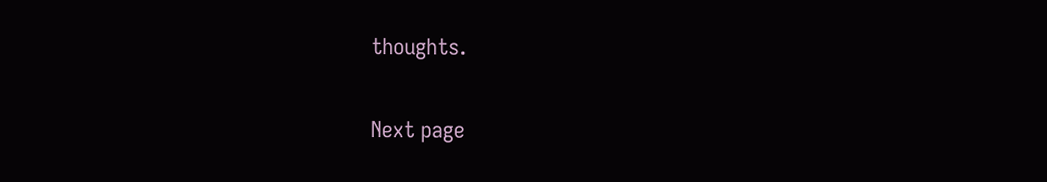thoughts.

Next page